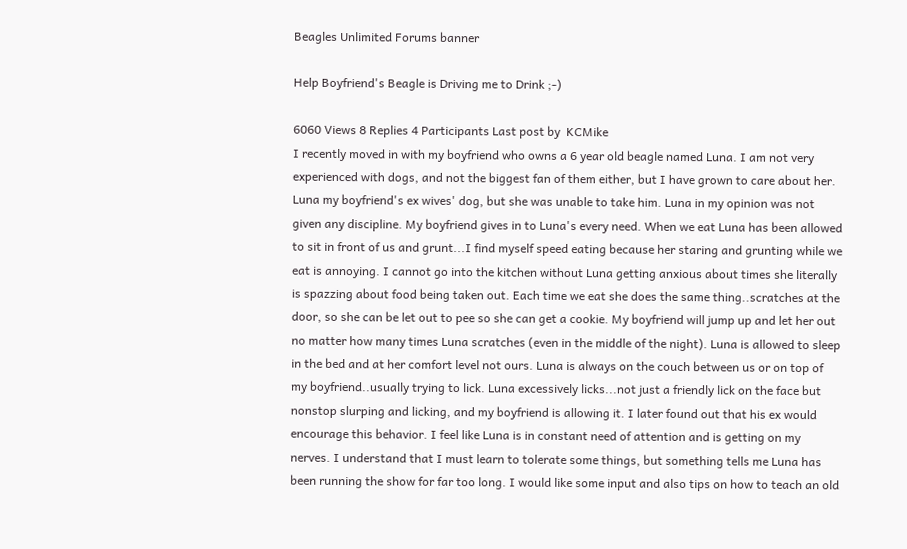Beagles Unlimited Forums banner

Help Boyfriend's Beagle is Driving me to Drink ;-)

6060 Views 8 Replies 4 Participants Last post by  KCMike
I recently moved in with my boyfriend who owns a 6 year old beagle named Luna. I am not very experienced with dogs, and not the biggest fan of them either, but I have grown to care about her. Luna my boyfriend's ex wives' dog, but she was unable to take him. Luna in my opinion was not given any discipline. My boyfriend gives in to Luna's every need. When we eat Luna has been allowed to sit in front of us and grunt...I find myself speed eating because her staring and grunting while we eat is annoying. I cannot go into the kitchen without Luna getting anxious about times she literally is spazzing about food being taken out. Each time we eat she does the same thing..scratches at the door, so she can be let out to pee so she can get a cookie. My boyfriend will jump up and let her out no matter how many times Luna scratches (even in the middle of the night). Luna is allowed to sleep in the bed and at her comfort level not ours. Luna is always on the couch between us or on top of my boyfriend..usually trying to lick. Luna excessively licks...not just a friendly lick on the face but nonstop slurping and licking, and my boyfriend is allowing it. I later found out that his ex would encourage this behavior. I feel like Luna is in constant need of attention and is getting on my nerves. I understand that I must learn to tolerate some things, but something tells me Luna has been running the show for far too long. I would like some input and also tips on how to teach an old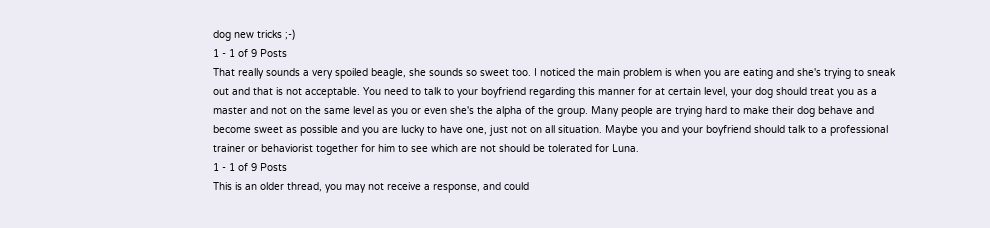dog new tricks ;-)
1 - 1 of 9 Posts
That really sounds a very spoiled beagle, she sounds so sweet too. I noticed the main problem is when you are eating and she's trying to sneak out and that is not acceptable. You need to talk to your boyfriend regarding this manner for at certain level, your dog should treat you as a master and not on the same level as you or even she's the alpha of the group. Many people are trying hard to make their dog behave and become sweet as possible and you are lucky to have one, just not on all situation. Maybe you and your boyfriend should talk to a professional trainer or behaviorist together for him to see which are not should be tolerated for Luna.
1 - 1 of 9 Posts
This is an older thread, you may not receive a response, and could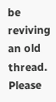be reviving an old thread. Please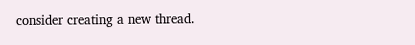consider creating a new thread.